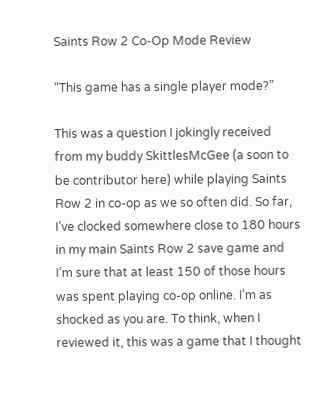Saints Row 2 Co-Op Mode Review

“This game has a single player mode?”

This was a question I jokingly received from my buddy SkittlesMcGee (a soon to be contributor here) while playing Saints Row 2 in co-op as we so often did. So far, I’ve clocked somewhere close to 180 hours in my main Saints Row 2 save game and I’m sure that at least 150 of those hours was spent playing co-op online. I’m as shocked as you are. To think, when I reviewed it, this was a game that I thought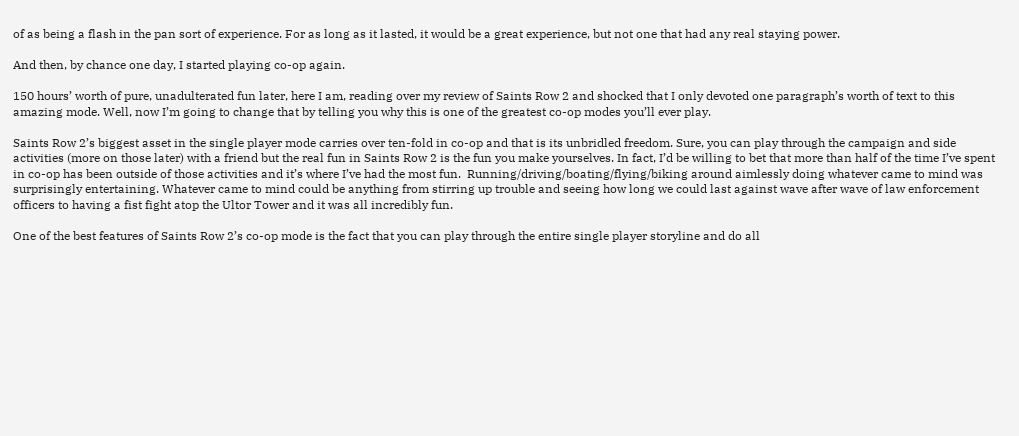of as being a flash in the pan sort of experience. For as long as it lasted, it would be a great experience, but not one that had any real staying power.

And then, by chance one day, I started playing co-op again.

150 hours’ worth of pure, unadulterated fun later, here I am, reading over my review of Saints Row 2 and shocked that I only devoted one paragraph’s worth of text to this amazing mode. Well, now I’m going to change that by telling you why this is one of the greatest co-op modes you’ll ever play.

Saints Row 2’s biggest asset in the single player mode carries over ten-fold in co-op and that is its unbridled freedom. Sure, you can play through the campaign and side activities (more on those later) with a friend but the real fun in Saints Row 2 is the fun you make yourselves. In fact, I’d be willing to bet that more than half of the time I’ve spent in co-op has been outside of those activities and it’s where I’ve had the most fun.  Running/driving/boating/flying/biking around aimlessly doing whatever came to mind was surprisingly entertaining. Whatever came to mind could be anything from stirring up trouble and seeing how long we could last against wave after wave of law enforcement officers to having a fist fight atop the Ultor Tower and it was all incredibly fun.

One of the best features of Saints Row 2’s co-op mode is the fact that you can play through the entire single player storyline and do all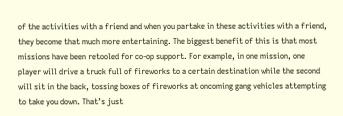of the activities with a friend and when you partake in these activities with a friend, they become that much more entertaining. The biggest benefit of this is that most missions have been retooled for co-op support. For example, in one mission, one player will drive a truck full of fireworks to a certain destination while the second will sit in the back, tossing boxes of fireworks at oncoming gang vehicles attempting to take you down. That’s just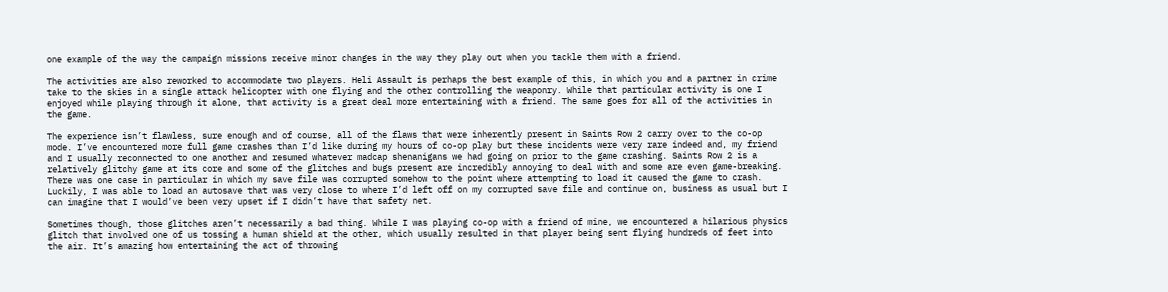one example of the way the campaign missions receive minor changes in the way they play out when you tackle them with a friend.

The activities are also reworked to accommodate two players. Heli Assault is perhaps the best example of this, in which you and a partner in crime take to the skies in a single attack helicopter with one flying and the other controlling the weaponry. While that particular activity is one I enjoyed while playing through it alone, that activity is a great deal more entertaining with a friend. The same goes for all of the activities in the game.

The experience isn’t flawless, sure enough and of course, all of the flaws that were inherently present in Saints Row 2 carry over to the co-op mode. I’ve encountered more full game crashes than I’d like during my hours of co-op play but these incidents were very rare indeed and, my friend and I usually reconnected to one another and resumed whatever madcap shenanigans we had going on prior to the game crashing. Saints Row 2 is a relatively glitchy game at its core and some of the glitches and bugs present are incredibly annoying to deal with and some are even game-breaking. There was one case in particular in which my save file was corrupted somehow to the point where attempting to load it caused the game to crash. Luckily, I was able to load an autosave that was very close to where I’d left off on my corrupted save file and continue on, business as usual but I can imagine that I would’ve been very upset if I didn’t have that safety net.

Sometimes though, those glitches aren’t necessarily a bad thing. While I was playing co-op with a friend of mine, we encountered a hilarious physics glitch that involved one of us tossing a human shield at the other, which usually resulted in that player being sent flying hundreds of feet into the air. It’s amazing how entertaining the act of throwing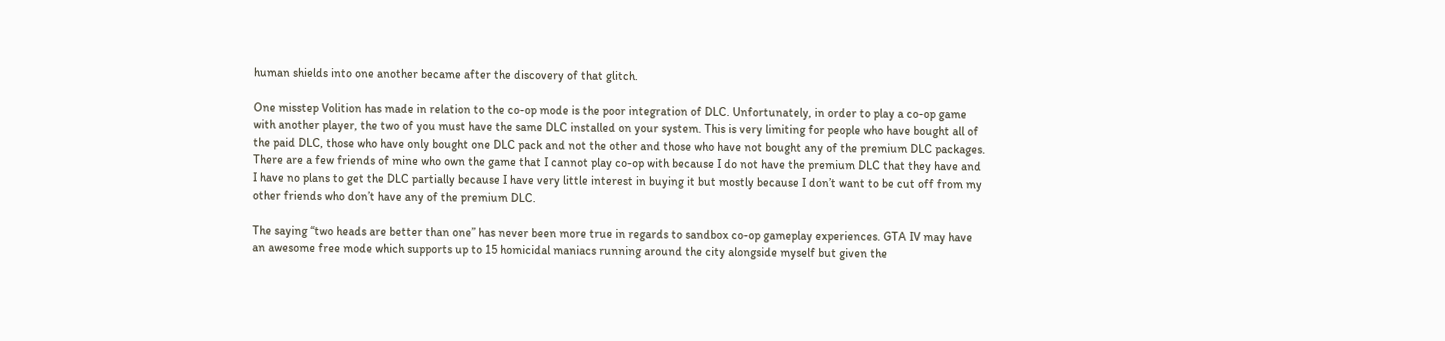human shields into one another became after the discovery of that glitch.

One misstep Volition has made in relation to the co-op mode is the poor integration of DLC. Unfortunately, in order to play a co-op game with another player, the two of you must have the same DLC installed on your system. This is very limiting for people who have bought all of the paid DLC, those who have only bought one DLC pack and not the other and those who have not bought any of the premium DLC packages. There are a few friends of mine who own the game that I cannot play co-op with because I do not have the premium DLC that they have and I have no plans to get the DLC partially because I have very little interest in buying it but mostly because I don’t want to be cut off from my other friends who don’t have any of the premium DLC.

The saying “two heads are better than one” has never been more true in regards to sandbox co-op gameplay experiences. GTA IV may have an awesome free mode which supports up to 15 homicidal maniacs running around the city alongside myself but given the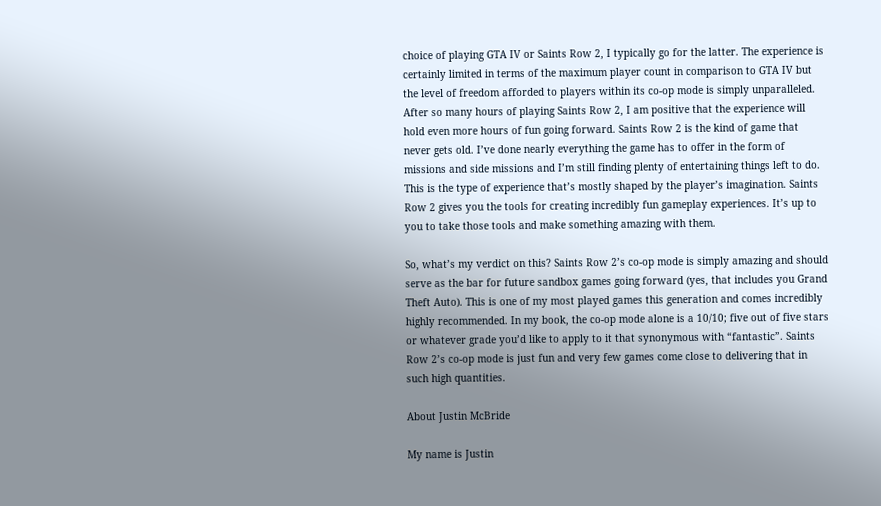choice of playing GTA IV or Saints Row 2, I typically go for the latter. The experience is certainly limited in terms of the maximum player count in comparison to GTA IV but the level of freedom afforded to players within its co-op mode is simply unparalleled. After so many hours of playing Saints Row 2, I am positive that the experience will hold even more hours of fun going forward. Saints Row 2 is the kind of game that never gets old. I’ve done nearly everything the game has to offer in the form of missions and side missions and I’m still finding plenty of entertaining things left to do. This is the type of experience that’s mostly shaped by the player’s imagination. Saints Row 2 gives you the tools for creating incredibly fun gameplay experiences. It’s up to you to take those tools and make something amazing with them.

So, what’s my verdict on this? Saints Row 2’s co-op mode is simply amazing and should serve as the bar for future sandbox games going forward (yes, that includes you Grand Theft Auto). This is one of my most played games this generation and comes incredibly highly recommended. In my book, the co-op mode alone is a 10/10; five out of five stars or whatever grade you’d like to apply to it that synonymous with “fantastic”. Saints Row 2’s co-op mode is just fun and very few games come close to delivering that in such high quantities.

About Justin McBride

My name is Justin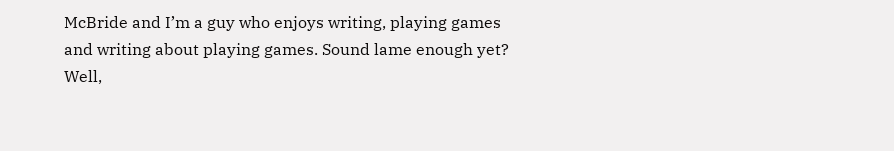McBride and I’m a guy who enjoys writing, playing games and writing about playing games. Sound lame enough yet? Well,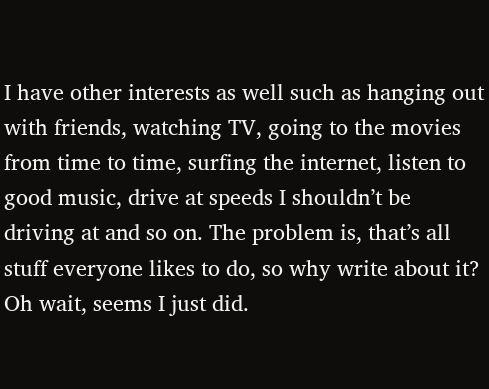I have other interests as well such as hanging out with friends, watching TV, going to the movies from time to time, surfing the internet, listen to good music, drive at speeds I shouldn’t be driving at and so on. The problem is, that’s all stuff everyone likes to do, so why write about it? Oh wait, seems I just did.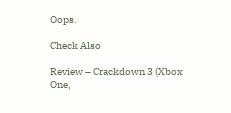Oops.

Check Also

Review – Crackdown 3 (Xbox One,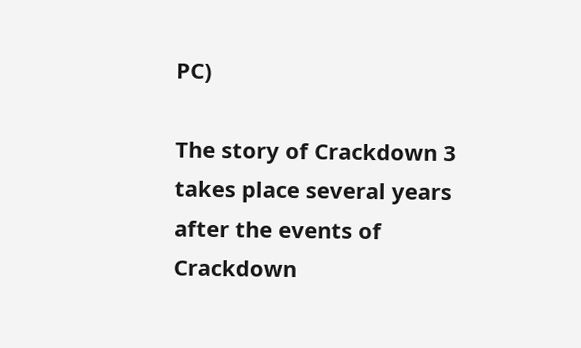PC)

The story of Crackdown 3 takes place several years after the events of Crackdown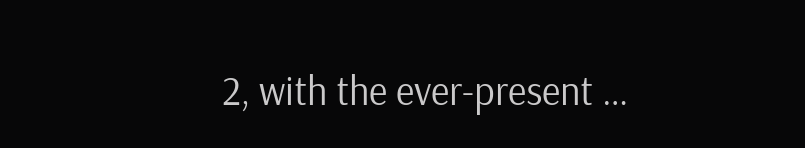2, with the ever-present …